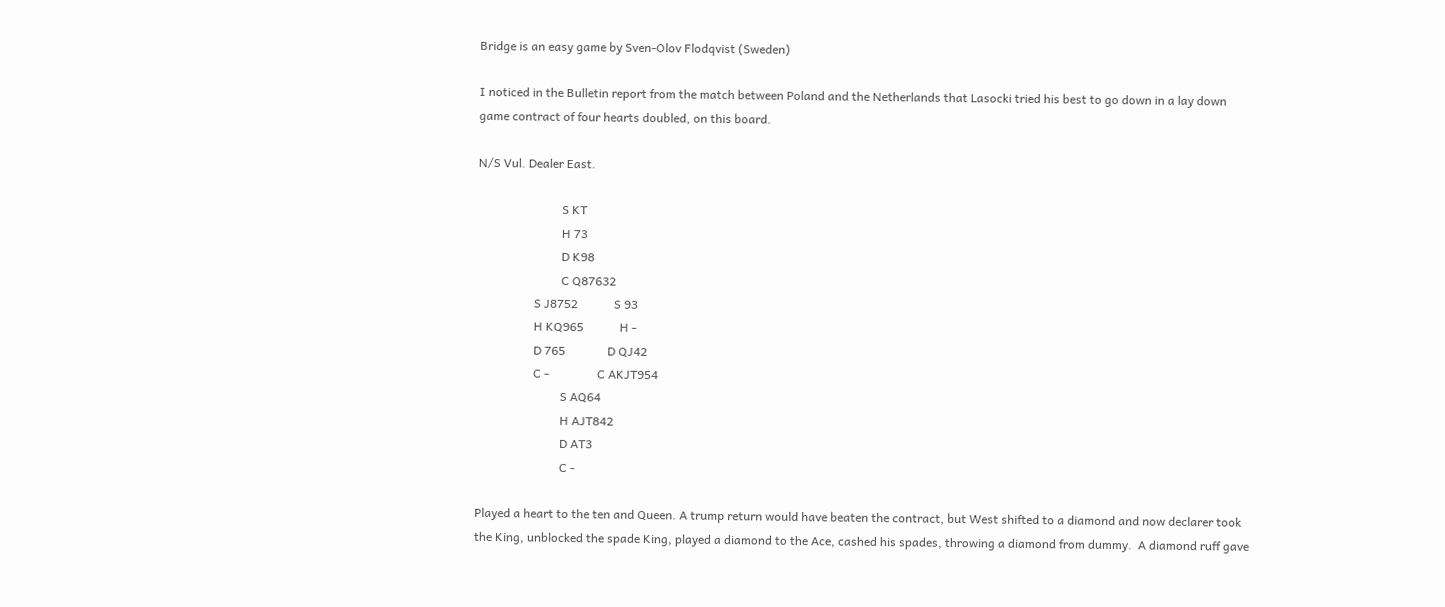Bridge is an easy game by Sven-Olov Flodqvist (Sweden)

I noticed in the Bulletin report from the match between Poland and the Netherlands that Lasocki tried his best to go down in a lay down game contract of four hearts doubled, on this board.

N/S Vul. Dealer East.

                            S KT
                            H 73
                            D K98
                            C Q87632
                   S J8752            S 93
                   H KQ965            H -
                   D 765              D QJ42
                   C -                C AKJT954
                            S AQ64
                            H AJT842
                            D AT3
                            C -

Played a heart to the ten and Queen. A trump return would have beaten the contract, but West shifted to a diamond and now declarer took the King, unblocked the spade King, played a diamond to the Ace, cashed his spades, throwing a diamond from dummy.  A diamond ruff gave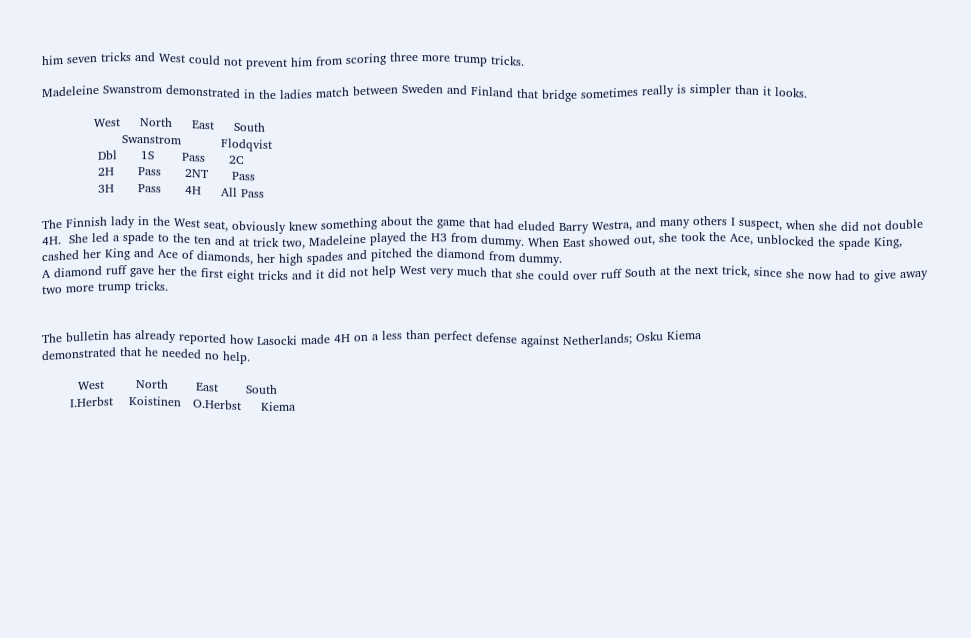him seven tricks and West could not prevent him from scoring three more trump tricks.

Madeleine Swanstrom demonstrated in the ladies match between Sweden and Finland that bridge sometimes really is simpler than it looks.

             West     North     East     South
                    Swanstrom          Flodqvist
              Dbl      1S       Pass      2C
              2H      Pass      2NT      Pass
              3H      Pass      4H     All Pass

The Finnish lady in the West seat, obviously knew something about the game that had eluded Barry Westra, and many others I suspect, when she did not double 4H.  She led a spade to the ten and at trick two, Madeleine played the H3 from dummy. When East showed out, she took the Ace, unblocked the spade King, cashed her King and Ace of diamonds, her high spades and pitched the diamond from dummy.
A diamond ruff gave her the first eight tricks and it did not help West very much that she could over ruff South at the next trick, since she now had to give away two more trump tricks.


The bulletin has already reported how Lasocki made 4H on a less than perfect defense against Netherlands; Osku Kiema
demonstrated that he needed no help.

         West        North       East       South
       I.Herbst    Koistinen   O.Herbst     Kiema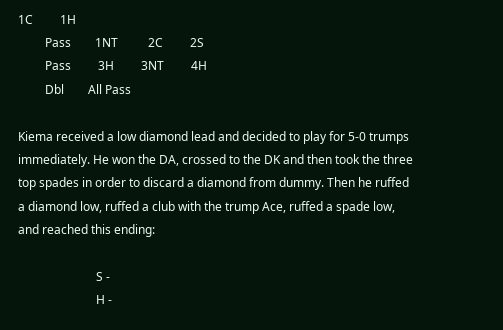1C         1H
         Pass        1NT          2C         2S
         Pass         3H         3NT         4H
         Dbl        All Pass

Kiema received a low diamond lead and decided to play for 5-0 trumps immediately. He won the DA, crossed to the DK and then took the three top spades in order to discard a diamond from dummy. Then he ruffed a diamond low, ruffed a club with the trump Ace, ruffed a spade low, and reached this ending:

                          S -
                          H -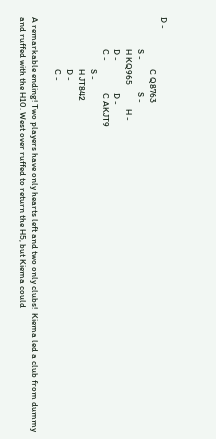D -
                          C Q8763
                S -                S -
                H KQ965            H -
                D -                D -
                C -                C AKJT9
                          S -
                          H JT842
                          D -
                          C -

A remarkable ending! Two players have only hearts left and two only clubs!  Kiema led a club from dummy and ruffed with the H10. West over ruffed to return the H5, but Kiema could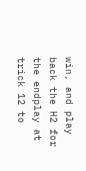win, and play back the H2 for the endplay at trick 12 to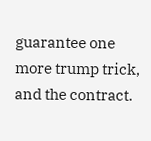guarantee one more trump trick, and the contract.